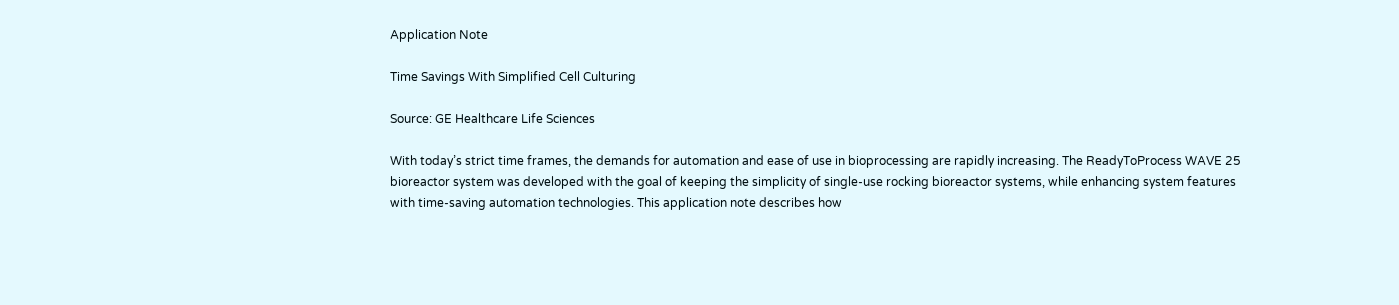Application Note

Time Savings With Simplified Cell Culturing

Source: GE Healthcare Life Sciences

With today’s strict time frames, the demands for automation and ease of use in bioprocessing are rapidly increasing. The ReadyToProcess WAVE 25 bioreactor system was developed with the goal of keeping the simplicity of single-use rocking bioreactor systems, while enhancing system features with time-saving automation technologies. This application note describes how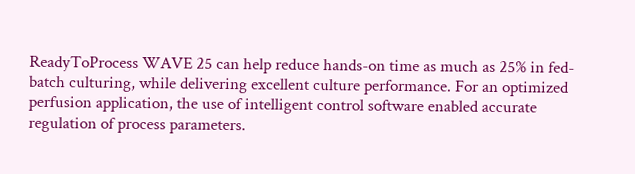ReadyToProcess WAVE 25 can help reduce hands-on time as much as 25% in fed-batch culturing, while delivering excellent culture performance. For an optimized perfusion application, the use of intelligent control software enabled accurate regulation of process parameters.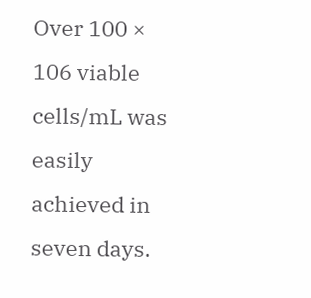Over 100 × 106 viable cells/mL was easily achieved in seven days.